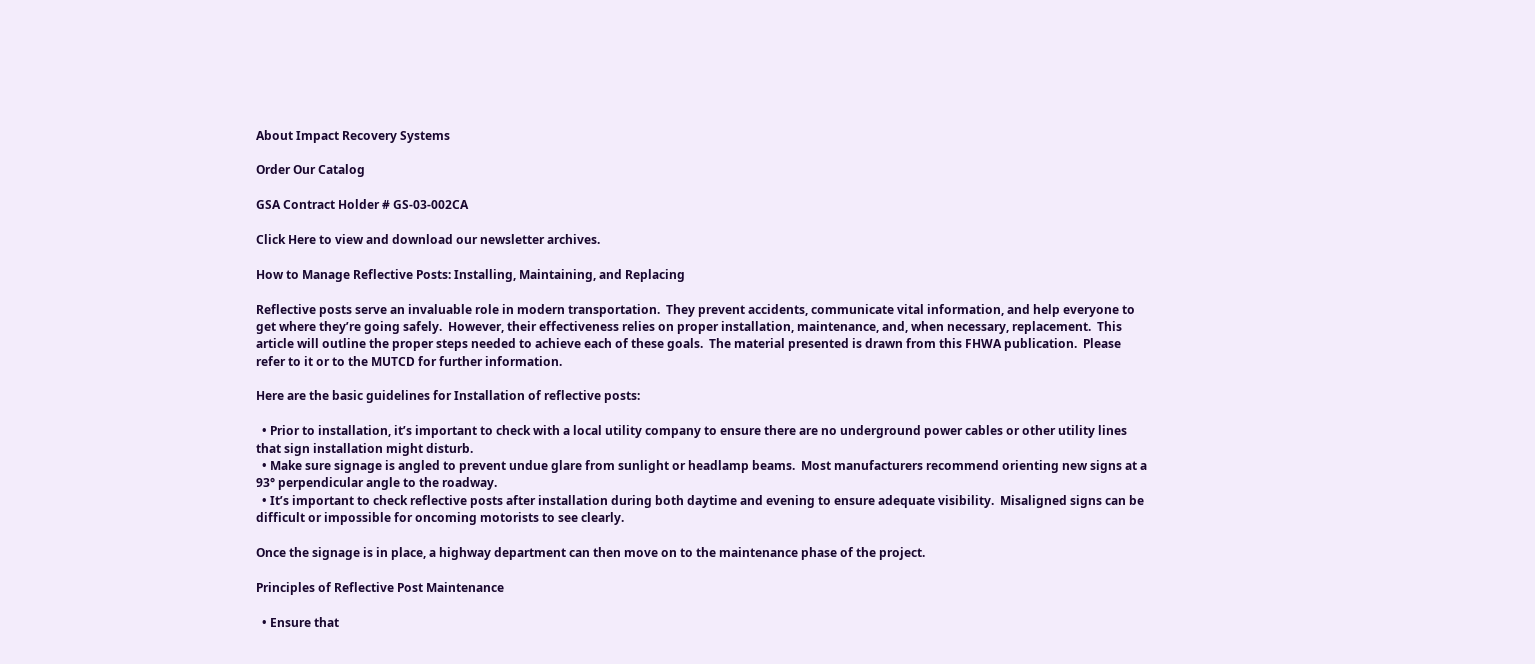About Impact Recovery Systems

Order Our Catalog

GSA Contract Holder # GS-03-002CA

Click Here to view and download our newsletter archives.

How to Manage Reflective Posts: Installing, Maintaining, and Replacing

Reflective posts serve an invaluable role in modern transportation.  They prevent accidents, communicate vital information, and help everyone to get where they’re going safely.  However, their effectiveness relies on proper installation, maintenance, and, when necessary, replacement.  This article will outline the proper steps needed to achieve each of these goals.  The material presented is drawn from this FHWA publication.  Please refer to it or to the MUTCD for further information.

Here are the basic guidelines for Installation of reflective posts:

  • Prior to installation, it’s important to check with a local utility company to ensure there are no underground power cables or other utility lines that sign installation might disturb.
  • Make sure signage is angled to prevent undue glare from sunlight or headlamp beams.  Most manufacturers recommend orienting new signs at a 93° perpendicular angle to the roadway.
  • It’s important to check reflective posts after installation during both daytime and evening to ensure adequate visibility.  Misaligned signs can be difficult or impossible for oncoming motorists to see clearly.

Once the signage is in place, a highway department can then move on to the maintenance phase of the project.

Principles of Reflective Post Maintenance

  • Ensure that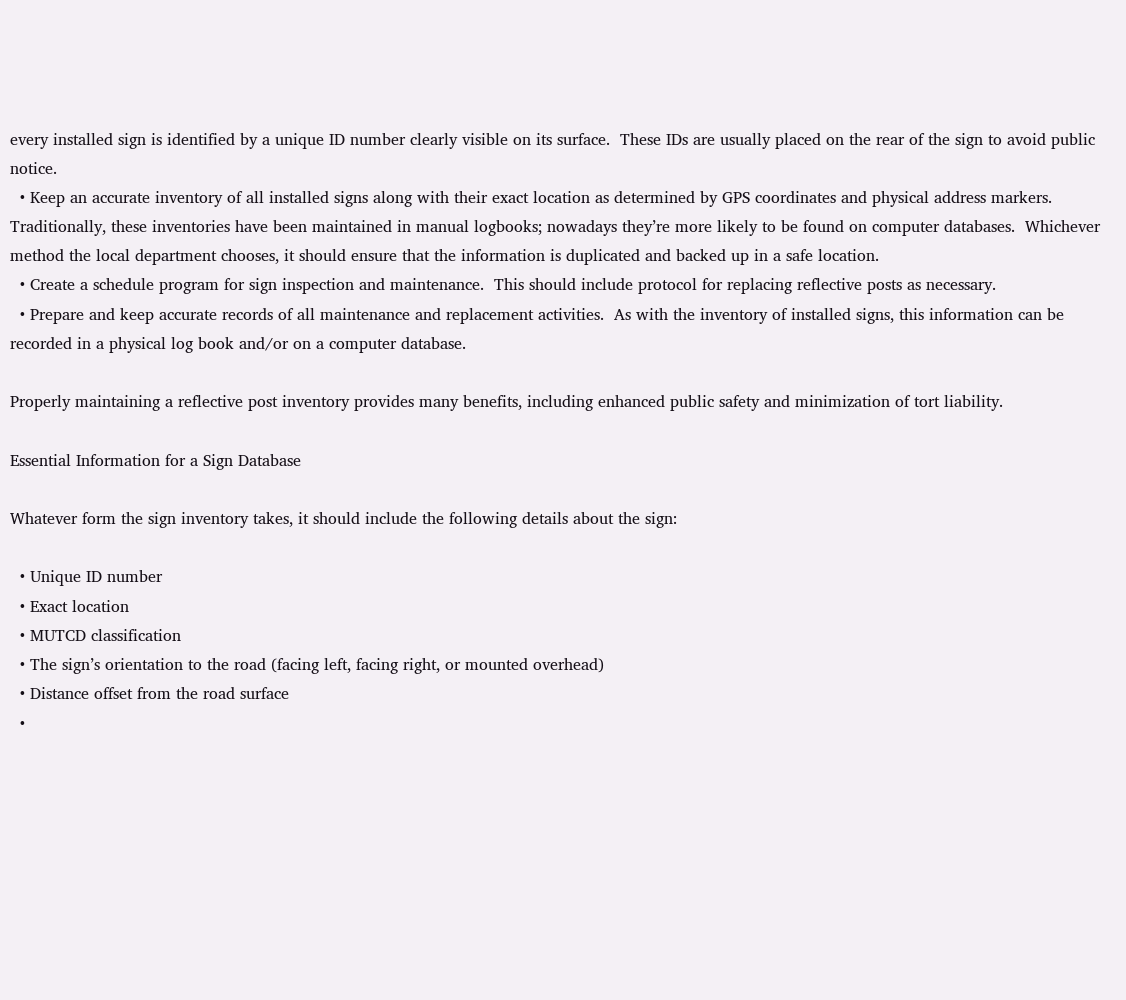every installed sign is identified by a unique ID number clearly visible on its surface.  These IDs are usually placed on the rear of the sign to avoid public notice.
  • Keep an accurate inventory of all installed signs along with their exact location as determined by GPS coordinates and physical address markers.  Traditionally, these inventories have been maintained in manual logbooks; nowadays they’re more likely to be found on computer databases.  Whichever method the local department chooses, it should ensure that the information is duplicated and backed up in a safe location.
  • Create a schedule program for sign inspection and maintenance.  This should include protocol for replacing reflective posts as necessary.
  • Prepare and keep accurate records of all maintenance and replacement activities.  As with the inventory of installed signs, this information can be recorded in a physical log book and/or on a computer database.

Properly maintaining a reflective post inventory provides many benefits, including enhanced public safety and minimization of tort liability.

Essential Information for a Sign Database

Whatever form the sign inventory takes, it should include the following details about the sign:

  • Unique ID number
  • Exact location
  • MUTCD classification
  • The sign’s orientation to the road (facing left, facing right, or mounted overhead)
  • Distance offset from the road surface
  •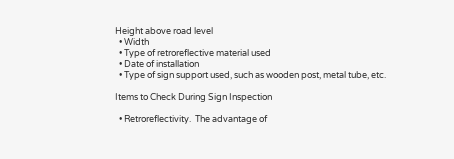Height above road level
  • Width
  • Type of retroreflective material used
  • Date of installation
  • Type of sign support used, such as wooden post, metal tube, etc.

Items to Check During Sign Inspection

  • Retroreflectivity.  The advantage of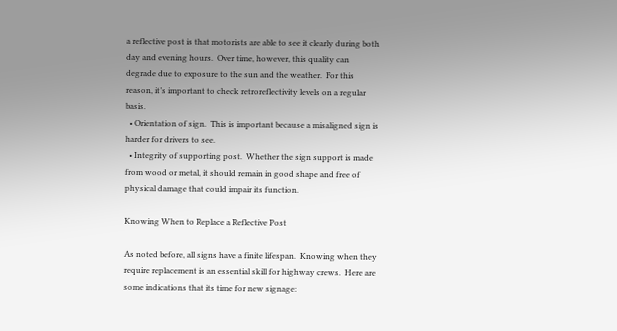a reflective post is that motorists are able to see it clearly during both day and evening hours.  Over time, however, this quality can degrade due to exposure to the sun and the weather.  For this reason, it’s important to check retroreflectivity levels on a regular basis.
  • Orientation of sign.  This is important because a misaligned sign is harder for drivers to see.
  • Integrity of supporting post.  Whether the sign support is made from wood or metal, it should remain in good shape and free of physical damage that could impair its function.

Knowing When to Replace a Reflective Post

As noted before, all signs have a finite lifespan.  Knowing when they require replacement is an essential skill for highway crews.  Here are some indications that its time for new signage: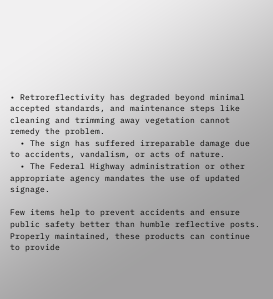• Retroreflectivity has degraded beyond minimal accepted standards, and maintenance steps like cleaning and trimming away vegetation cannot remedy the problem.
  • The sign has suffered irreparable damage due to accidents, vandalism, or acts of nature.
  • The Federal Highway administration or other appropriate agency mandates the use of updated signage.

Few items help to prevent accidents and ensure public safety better than humble reflective posts.  Properly maintained, these products can continue to provide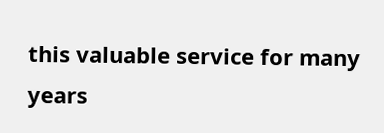this valuable service for many years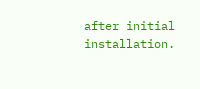after initial installation.